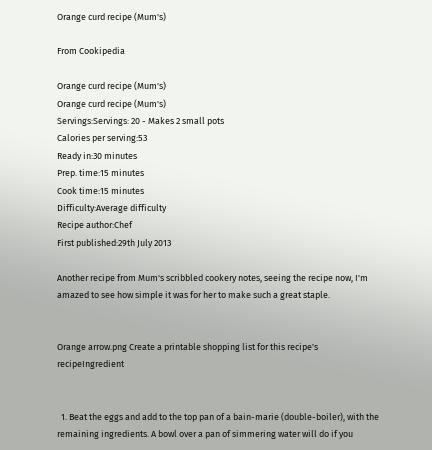Orange curd recipe (Mum's)

From Cookipedia

Orange curd recipe (Mum's)
Orange curd recipe (Mum's)
Servings:Servings: 20 - Makes 2 small pots
Calories per serving:53
Ready in:30 minutes
Prep. time:15 minutes
Cook time:15 minutes
Difficulty:Average difficulty
Recipe author:Chef
First published:29th July 2013

Another recipe from Mum's scribbled cookery notes, seeing the recipe now, I'm amazed to see how simple it was for her to make such a great staple.


Orange arrow.png Create a printable shopping list for this recipe's recipeIngredient


  1. Beat the eggs and add to the top pan of a bain-marie (double-boiler), with the remaining ingredients. A bowl over a pan of simmering water will do if you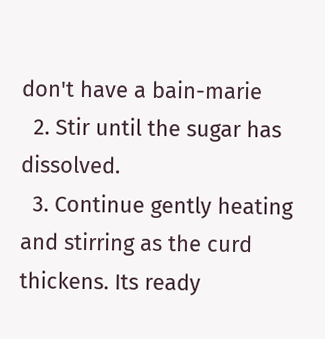don't have a bain-marie
  2. Stir until the sugar has dissolved.
  3. Continue gently heating and stirring as the curd thickens. Its ready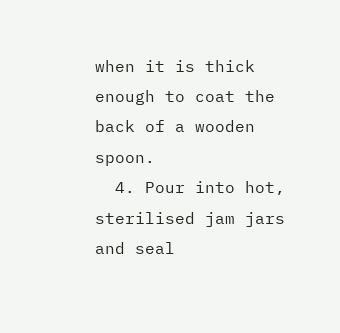when it is thick enough to coat the back of a wooden spoon.
  4. Pour into hot, sterilised jam jars and seal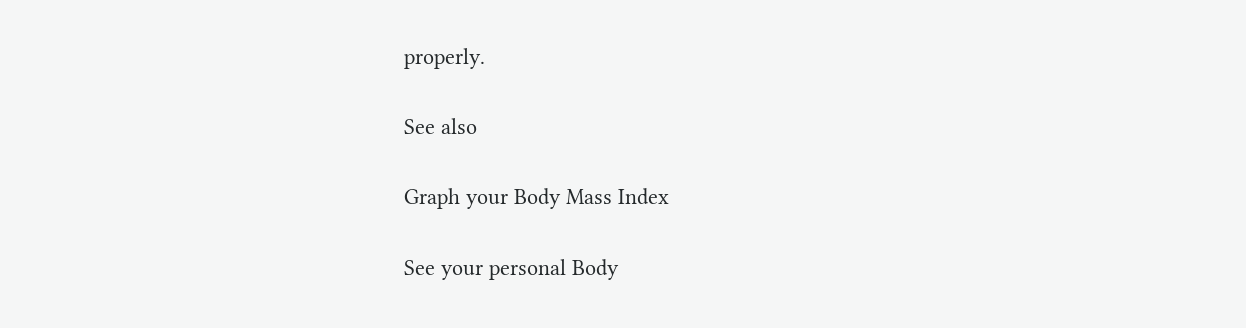properly.

See also

Graph your Body Mass Index

See your personal Body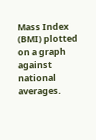Mass Index (BMI) plotted on a graph against national averages.